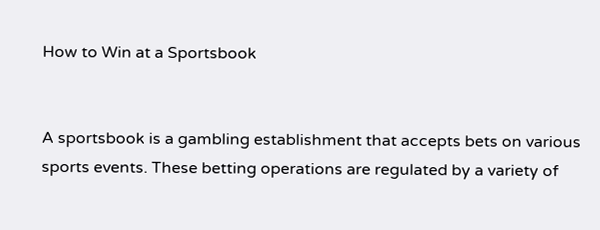How to Win at a Sportsbook


A sportsbook is a gambling establishment that accepts bets on various sports events. These betting operations are regulated by a variety of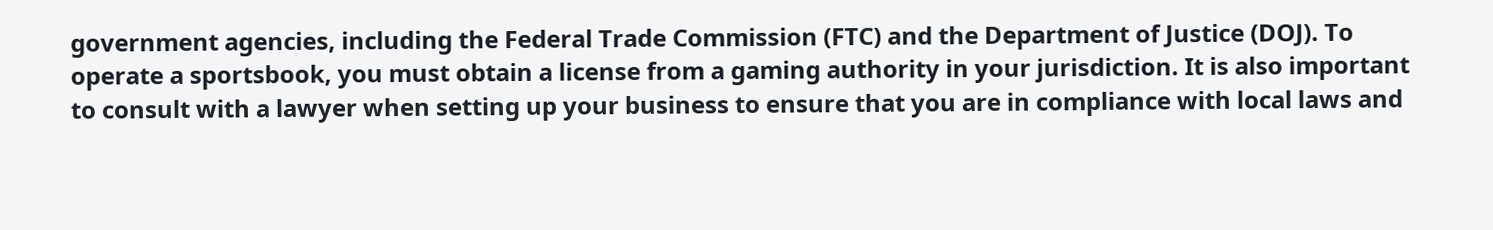government agencies, including the Federal Trade Commission (FTC) and the Department of Justice (DOJ). To operate a sportsbook, you must obtain a license from a gaming authority in your jurisdiction. It is also important to consult with a lawyer when setting up your business to ensure that you are in compliance with local laws and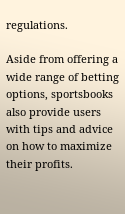regulations.

Aside from offering a wide range of betting options, sportsbooks also provide users with tips and advice on how to maximize their profits.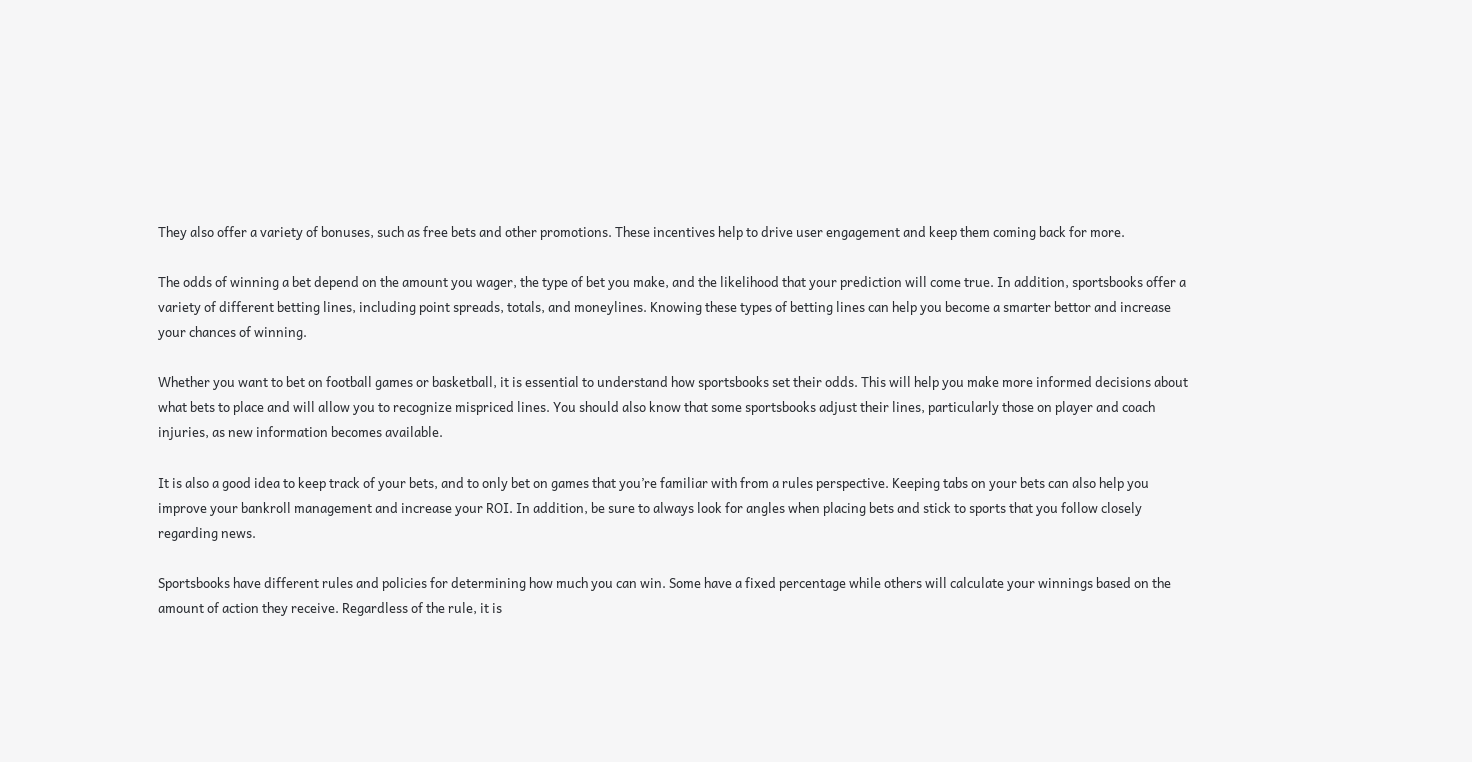They also offer a variety of bonuses, such as free bets and other promotions. These incentives help to drive user engagement and keep them coming back for more.

The odds of winning a bet depend on the amount you wager, the type of bet you make, and the likelihood that your prediction will come true. In addition, sportsbooks offer a variety of different betting lines, including point spreads, totals, and moneylines. Knowing these types of betting lines can help you become a smarter bettor and increase your chances of winning.

Whether you want to bet on football games or basketball, it is essential to understand how sportsbooks set their odds. This will help you make more informed decisions about what bets to place and will allow you to recognize mispriced lines. You should also know that some sportsbooks adjust their lines, particularly those on player and coach injuries, as new information becomes available.

It is also a good idea to keep track of your bets, and to only bet on games that you’re familiar with from a rules perspective. Keeping tabs on your bets can also help you improve your bankroll management and increase your ROI. In addition, be sure to always look for angles when placing bets and stick to sports that you follow closely regarding news.

Sportsbooks have different rules and policies for determining how much you can win. Some have a fixed percentage while others will calculate your winnings based on the amount of action they receive. Regardless of the rule, it is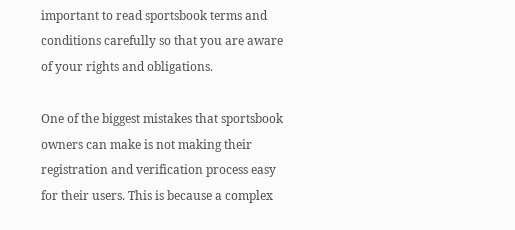important to read sportsbook terms and conditions carefully so that you are aware of your rights and obligations.

One of the biggest mistakes that sportsbook owners can make is not making their registration and verification process easy for their users. This is because a complex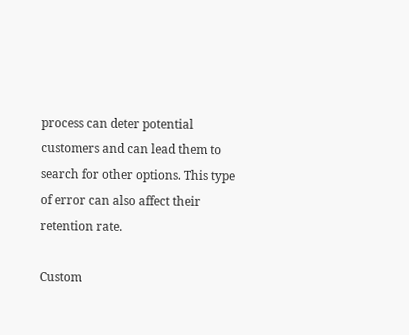process can deter potential customers and can lead them to search for other options. This type of error can also affect their retention rate.

Custom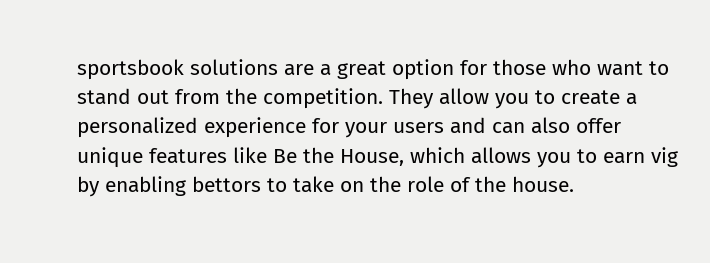sportsbook solutions are a great option for those who want to stand out from the competition. They allow you to create a personalized experience for your users and can also offer unique features like Be the House, which allows you to earn vig by enabling bettors to take on the role of the house.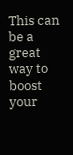This can be a great way to boost your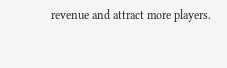revenue and attract more players.